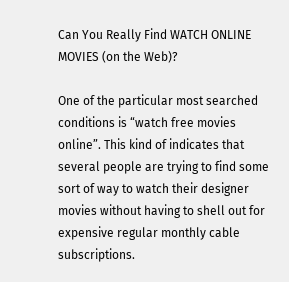Can You Really Find WATCH ONLINE MOVIES (on the Web)?

One of the particular most searched conditions is “watch free movies online”. This kind of indicates that several people are trying to find some sort of way to watch their designer movies without having to shell out for expensive regular monthly cable subscriptions.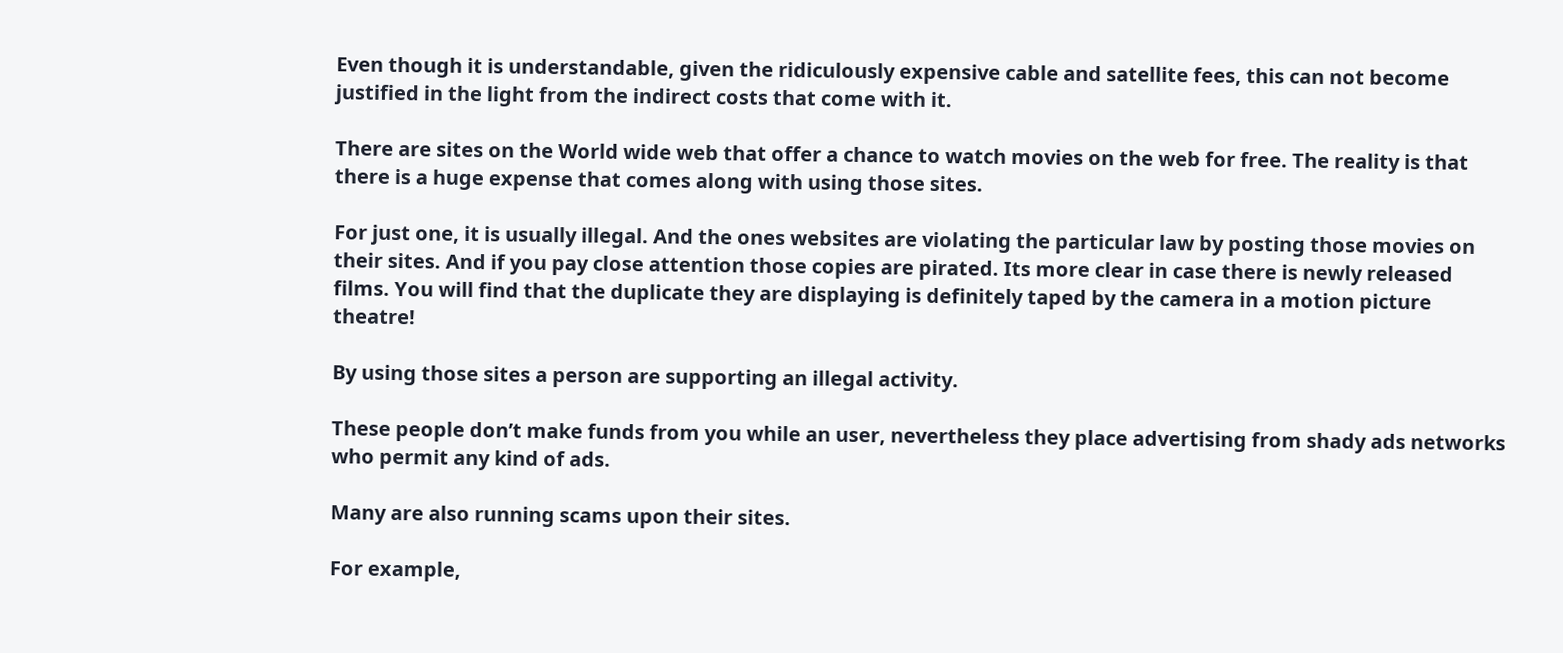Even though it is understandable, given the ridiculously expensive cable and satellite fees, this can not become justified in the light from the indirect costs that come with it.

There are sites on the World wide web that offer a chance to watch movies on the web for free. The reality is that there is a huge expense that comes along with using those sites.

For just one, it is usually illegal. And the ones websites are violating the particular law by posting those movies on their sites. And if you pay close attention those copies are pirated. Its more clear in case there is newly released films. You will find that the duplicate they are displaying is definitely taped by the camera in a motion picture theatre!

By using those sites a person are supporting an illegal activity.

These people don’t make funds from you while an user, nevertheless they place advertising from shady ads networks who permit any kind of ads.

Many are also running scams upon their sites.

For example,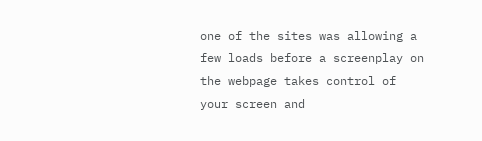one of the sites was allowing a few loads before a screenplay on the webpage takes control of your screen and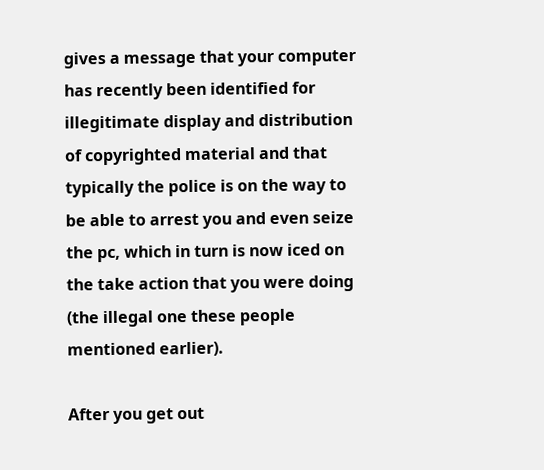gives a message that your computer has recently been identified for illegitimate display and distribution of copyrighted material and that typically the police is on the way to be able to arrest you and even seize the pc, which in turn is now iced on the take action that you were doing (the illegal one these people mentioned earlier).

After you get out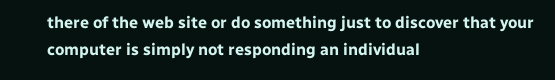there of the web site or do something just to discover that your computer is simply not responding an individual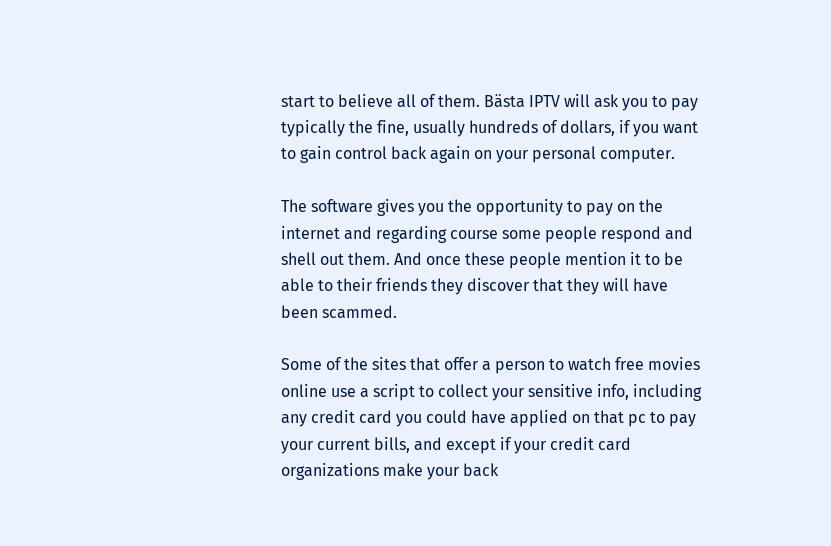start to believe all of them. Bästa IPTV will ask you to pay typically the fine, usually hundreds of dollars, if you want to gain control back again on your personal computer.

The software gives you the opportunity to pay on the internet and regarding course some people respond and shell out them. And once these people mention it to be able to their friends they discover that they will have been scammed.

Some of the sites that offer a person to watch free movies online use a script to collect your sensitive info, including any credit card you could have applied on that pc to pay your current bills, and except if your credit card organizations make your back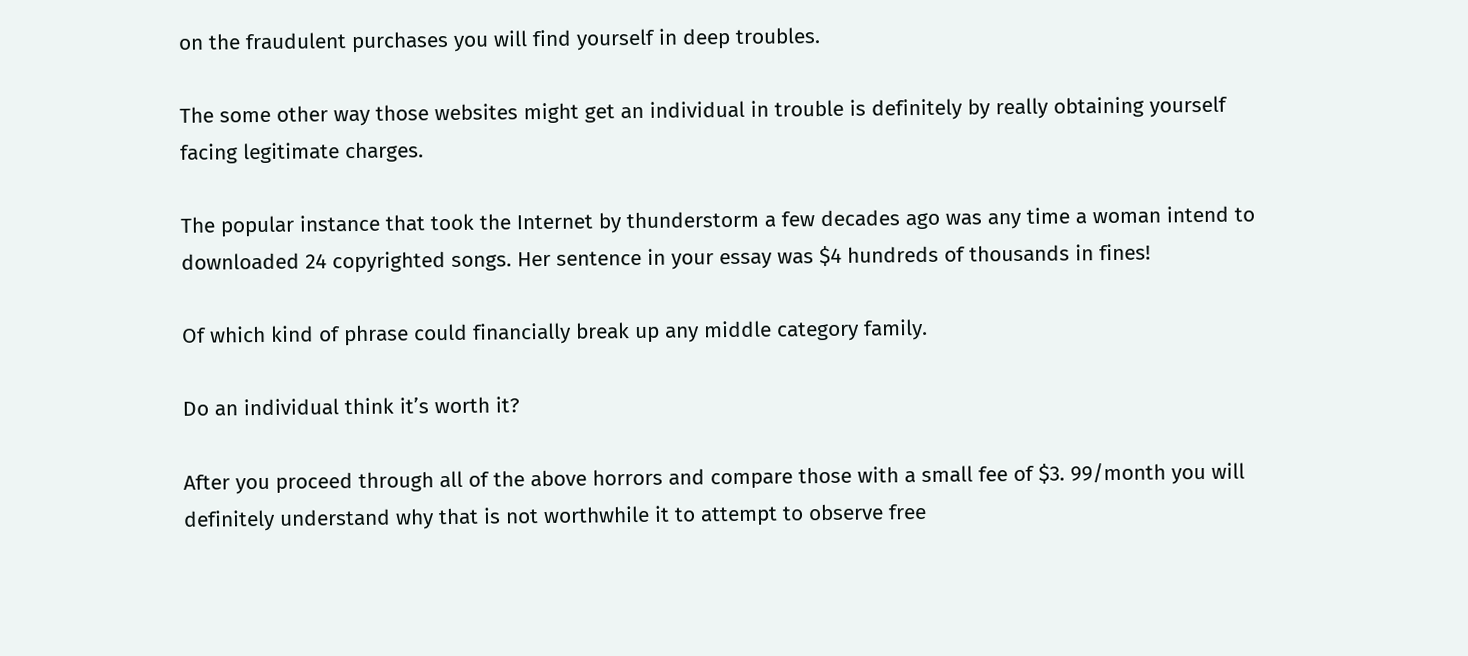on the fraudulent purchases you will find yourself in deep troubles.

The some other way those websites might get an individual in trouble is definitely by really obtaining yourself facing legitimate charges.

The popular instance that took the Internet by thunderstorm a few decades ago was any time a woman intend to downloaded 24 copyrighted songs. Her sentence in your essay was $4 hundreds of thousands in fines!

Of which kind of phrase could financially break up any middle category family.

Do an individual think it’s worth it?

After you proceed through all of the above horrors and compare those with a small fee of $3. 99/month you will definitely understand why that is not worthwhile it to attempt to observe free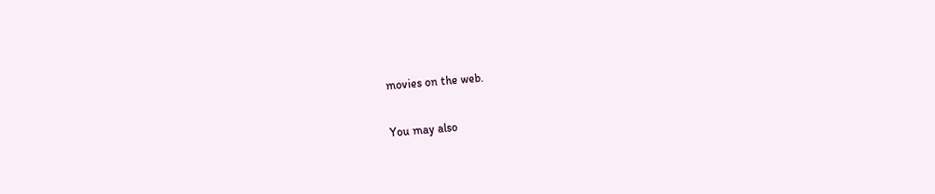movies on the web.

You may also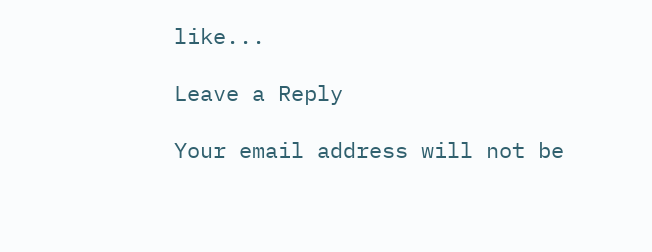like...

Leave a Reply

Your email address will not be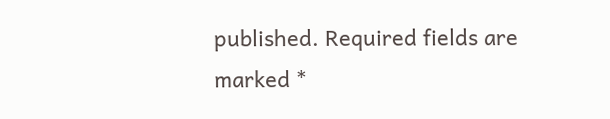published. Required fields are marked *